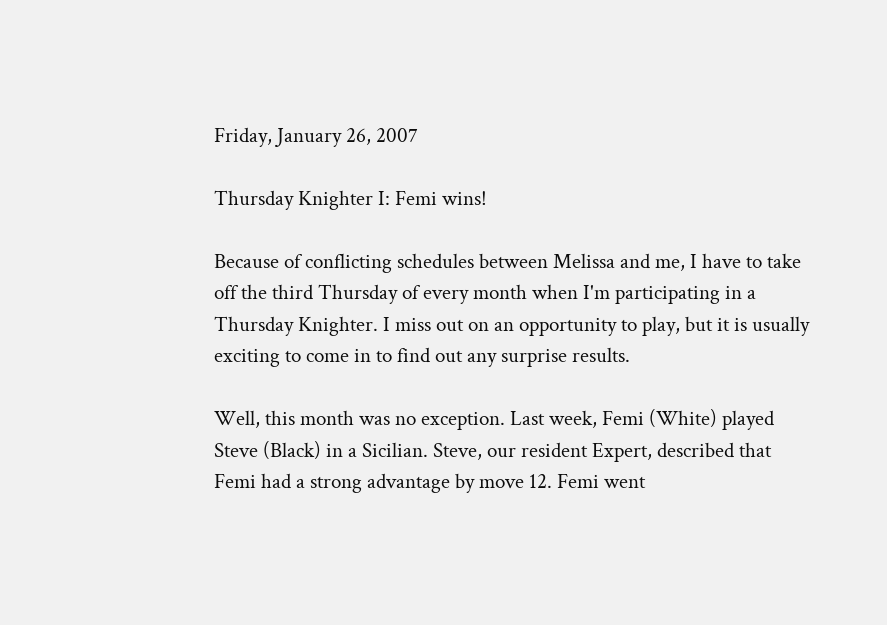Friday, January 26, 2007

Thursday Knighter I: Femi wins!

Because of conflicting schedules between Melissa and me, I have to take off the third Thursday of every month when I'm participating in a Thursday Knighter. I miss out on an opportunity to play, but it is usually exciting to come in to find out any surprise results.

Well, this month was no exception. Last week, Femi (White) played Steve (Black) in a Sicilian. Steve, our resident Expert, described that Femi had a strong advantage by move 12. Femi went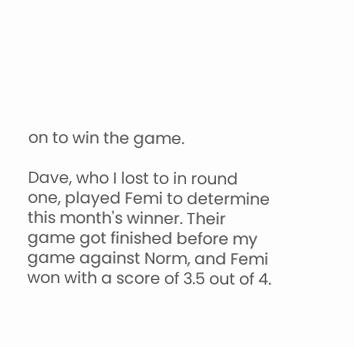on to win the game.

Dave, who I lost to in round one, played Femi to determine this month's winner. Their game got finished before my game against Norm, and Femi won with a score of 3.5 out of 4.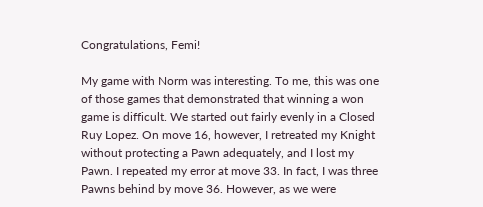Congratulations, Femi!

My game with Norm was interesting. To me, this was one of those games that demonstrated that winning a won game is difficult. We started out fairly evenly in a Closed Ruy Lopez. On move 16, however, I retreated my Knight without protecting a Pawn adequately, and I lost my Pawn. I repeated my error at move 33. In fact, I was three Pawns behind by move 36. However, as we were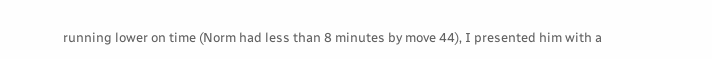running lower on time (Norm had less than 8 minutes by move 44), I presented him with a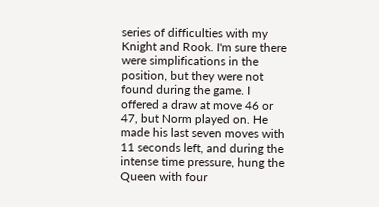series of difficulties with my Knight and Rook. I'm sure there were simplifications in the position, but they were not found during the game. I offered a draw at move 46 or 47, but Norm played on. He made his last seven moves with 11 seconds left, and during the intense time pressure, hung the Queen with four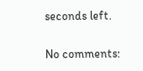seconds left.

No comments: